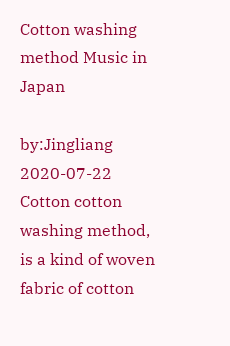Cotton washing method Music in Japan

by:Jingliang     2020-07-22
Cotton cotton washing method, is a kind of woven fabric of cotton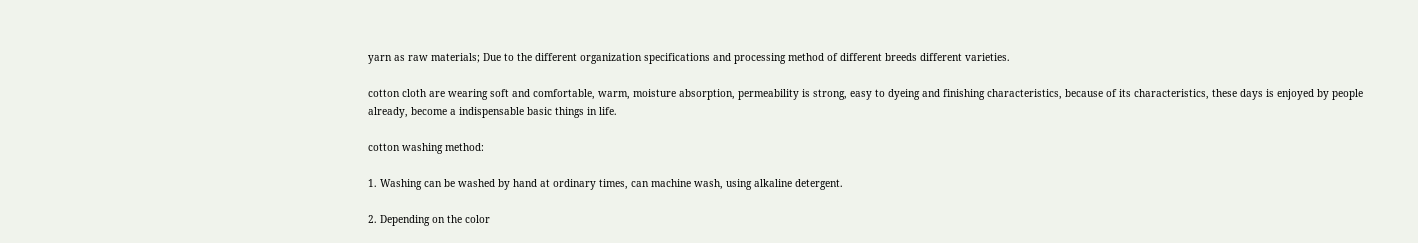yarn as raw materials; Due to the different organization specifications and processing method of different breeds different varieties.

cotton cloth are wearing soft and comfortable, warm, moisture absorption, permeability is strong, easy to dyeing and finishing characteristics, because of its characteristics, these days is enjoyed by people already, become a indispensable basic things in life.

cotton washing method:

1. Washing can be washed by hand at ordinary times, can machine wash, using alkaline detergent.

2. Depending on the color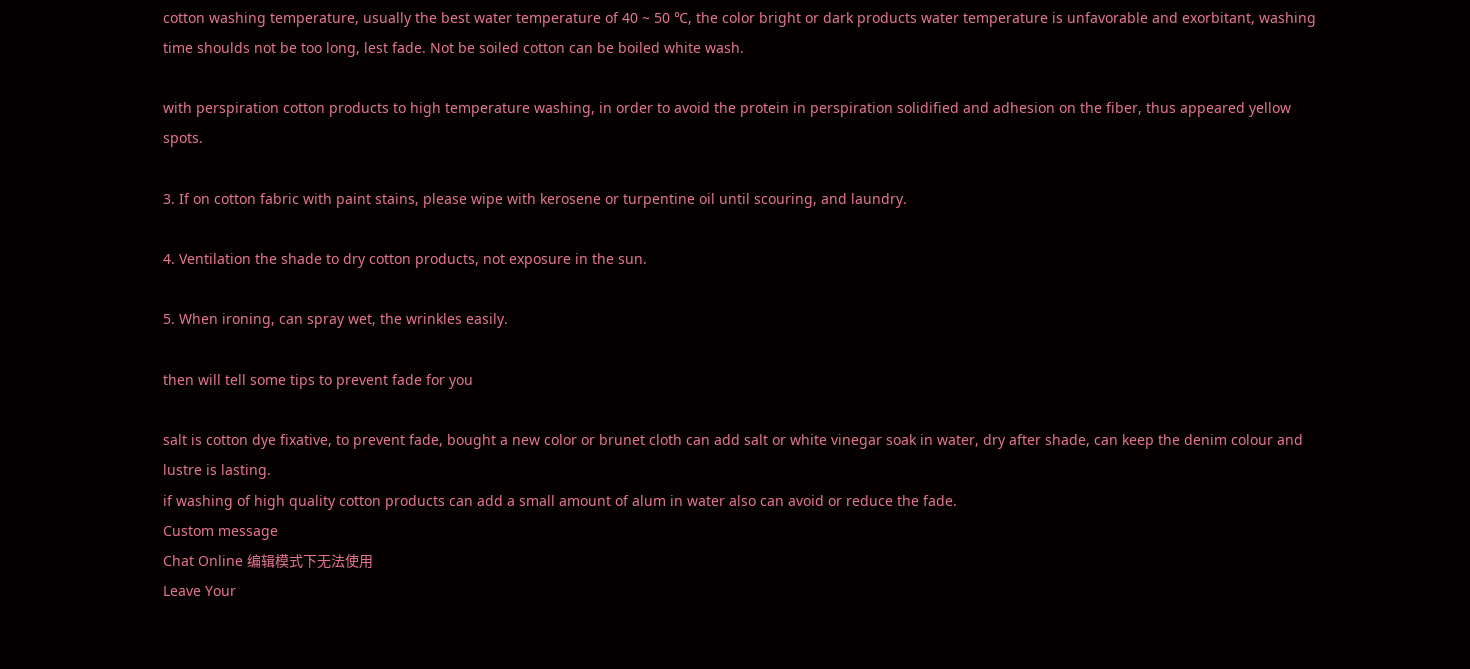cotton washing temperature, usually the best water temperature of 40 ~ 50 ℃, the color bright or dark products water temperature is unfavorable and exorbitant, washing time shoulds not be too long, lest fade. Not be soiled cotton can be boiled white wash.

with perspiration cotton products to high temperature washing, in order to avoid the protein in perspiration solidified and adhesion on the fiber, thus appeared yellow spots.

3. If on cotton fabric with paint stains, please wipe with kerosene or turpentine oil until scouring, and laundry.

4. Ventilation the shade to dry cotton products, not exposure in the sun.

5. When ironing, can spray wet, the wrinkles easily.

then will tell some tips to prevent fade for you

salt is cotton dye fixative, to prevent fade, bought a new color or brunet cloth can add salt or white vinegar soak in water, dry after shade, can keep the denim colour and lustre is lasting.
if washing of high quality cotton products can add a small amount of alum in water also can avoid or reduce the fade.
Custom message
Chat Online 编辑模式下无法使用
Leave Your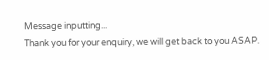Message inputting...
Thank you for your enquiry, we will get back to you ASAP.